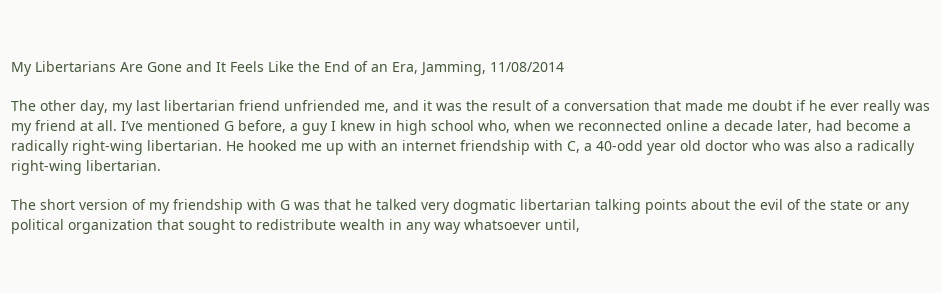My Libertarians Are Gone and It Feels Like the End of an Era, Jamming, 11/08/2014

The other day, my last libertarian friend unfriended me, and it was the result of a conversation that made me doubt if he ever really was my friend at all. I’ve mentioned G before, a guy I knew in high school who, when we reconnected online a decade later, had become a radically right-wing libertarian. He hooked me up with an internet friendship with C, a 40-odd year old doctor who was also a radically right-wing libertarian.

The short version of my friendship with G was that he talked very dogmatic libertarian talking points about the evil of the state or any political organization that sought to redistribute wealth in any way whatsoever until,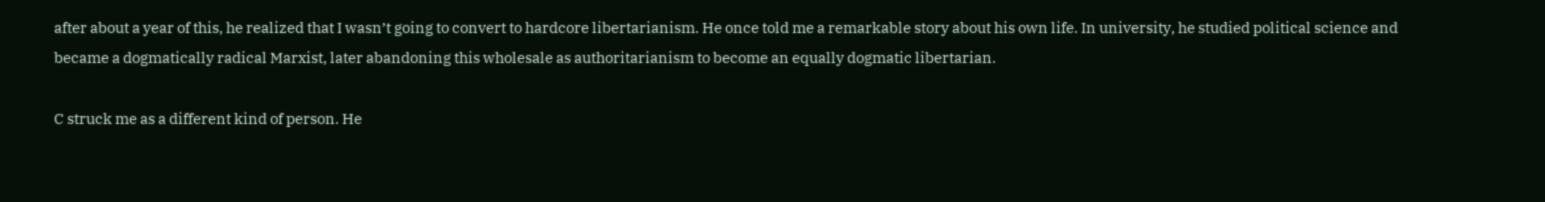after about a year of this, he realized that I wasn’t going to convert to hardcore libertarianism. He once told me a remarkable story about his own life. In university, he studied political science and became a dogmatically radical Marxist, later abandoning this wholesale as authoritarianism to become an equally dogmatic libertarian.

C struck me as a different kind of person. He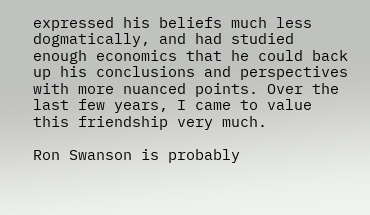expressed his beliefs much less dogmatically, and had studied enough economics that he could back up his conclusions and perspectives with more nuanced points. Over the last few years, I came to value this friendship very much.

Ron Swanson is probably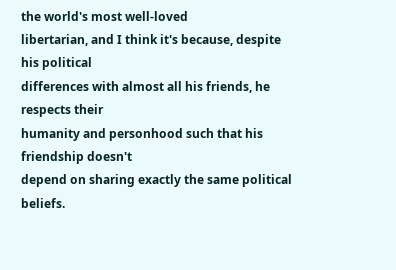the world's most well-loved
libertarian, and I think it's because, despite his political
differences with almost all his friends, he respects their
humanity and personhood such that his friendship doesn't
depend on sharing exactly the same political beliefs.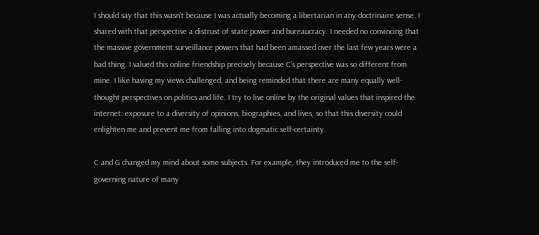I should say that this wasn’t because I was actually becoming a libertarian in any doctrinaire sense. I shared with that perspective a distrust of state power and bureaucracy. I needed no convincing that the massive government surveillance powers that had been amassed over the last few years were a bad thing. I valued this online friendship precisely because C’s perspective was so different from mine. I like having my views challenged, and being reminded that there are many equally well-thought perspectives on politics and life. I try to live online by the original values that inspired the internet: exposure to a diversity of opinions, biographies, and lives, so that this diversity could enlighten me and prevent me from falling into dogmatic self-certainty.

C and G changed my mind about some subjects. For example, they introduced me to the self-governing nature of many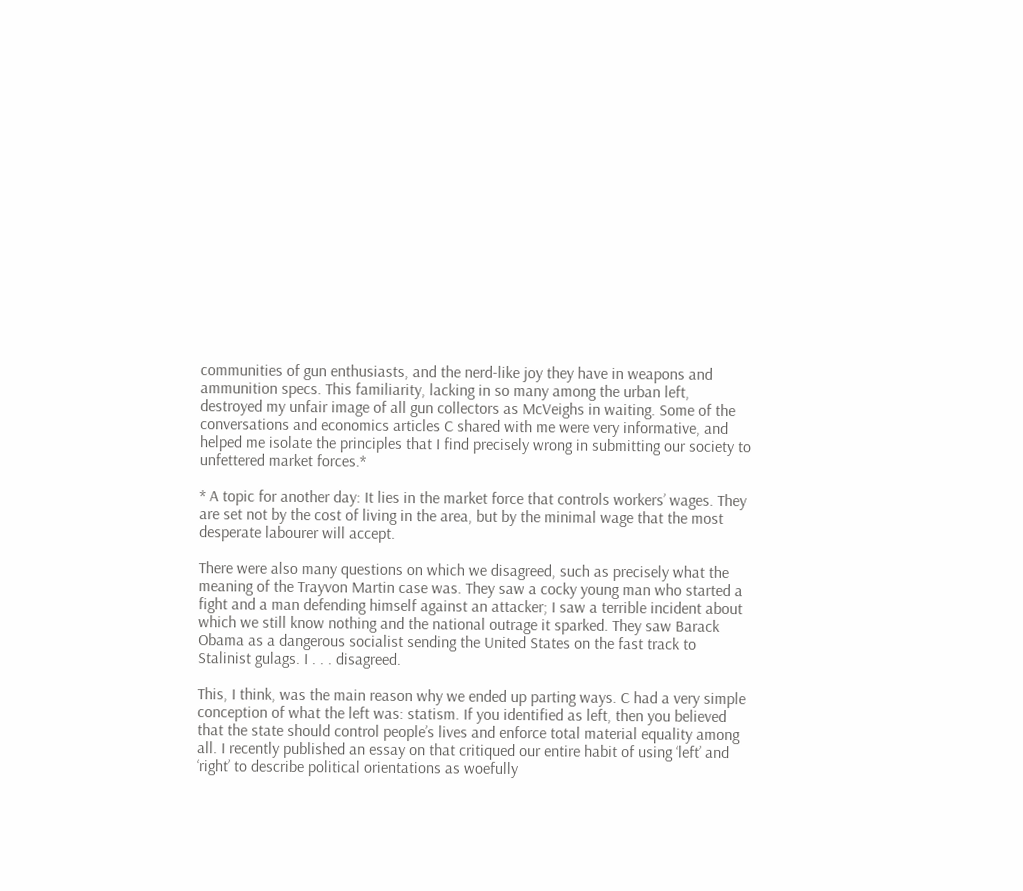communities of gun enthusiasts, and the nerd-like joy they have in weapons and ammunition specs. This familiarity, lacking in so many among the urban left, destroyed my unfair image of all gun collectors as McVeighs in waiting. Some of the conversations and economics articles C shared with me were very informative, and helped me isolate the principles that I find precisely wrong in submitting our society to unfettered market forces.*

* A topic for another day: It lies in the market force that controls workers’ wages. They are set not by the cost of living in the area, but by the minimal wage that the most desperate labourer will accept.

There were also many questions on which we disagreed, such as precisely what the meaning of the Trayvon Martin case was. They saw a cocky young man who started a fight and a man defending himself against an attacker; I saw a terrible incident about which we still know nothing and the national outrage it sparked. They saw Barack Obama as a dangerous socialist sending the United States on the fast track to Stalinist gulags. I . . . disagreed.

This, I think, was the main reason why we ended up parting ways. C had a very simple conception of what the left was: statism. If you identified as left, then you believed that the state should control people’s lives and enforce total material equality among all. I recently published an essay on that critiqued our entire habit of using ‘left’ and ‘right’ to describe political orientations as woefully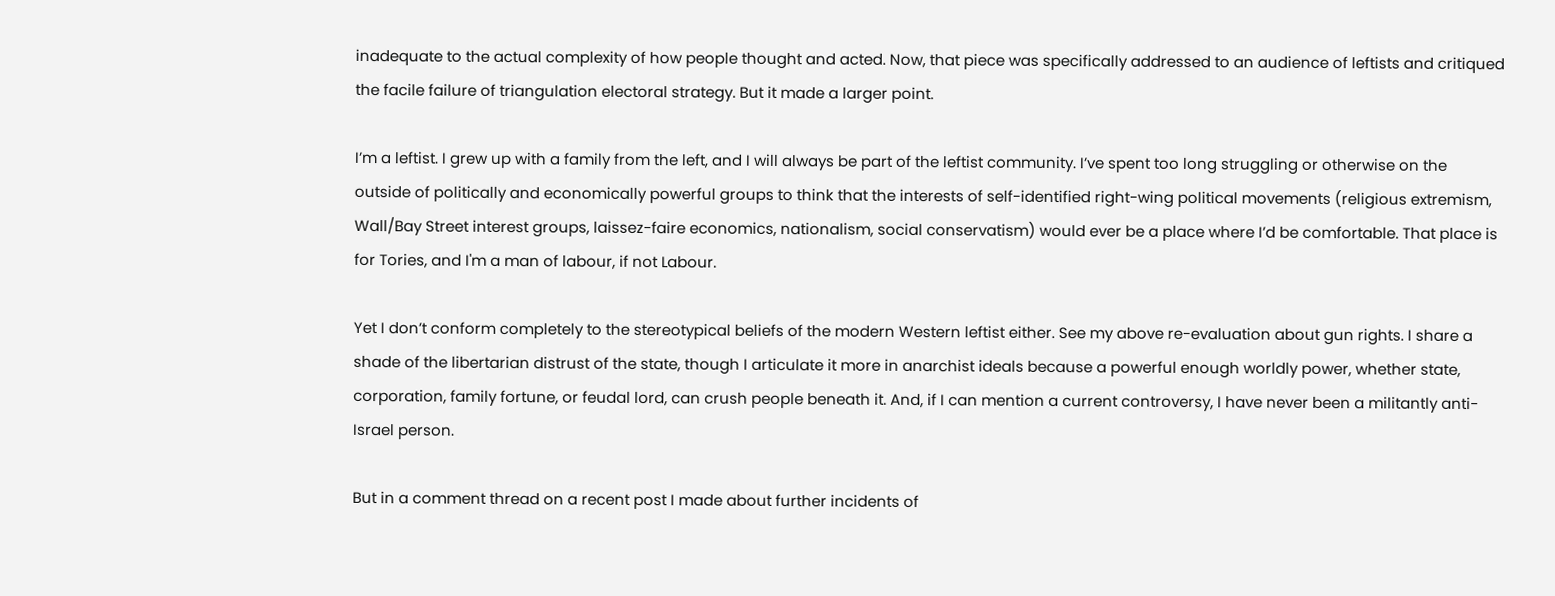inadequate to the actual complexity of how people thought and acted. Now, that piece was specifically addressed to an audience of leftists and critiqued the facile failure of triangulation electoral strategy. But it made a larger point.

I’m a leftist. I grew up with a family from the left, and I will always be part of the leftist community. I’ve spent too long struggling or otherwise on the outside of politically and economically powerful groups to think that the interests of self-identified right-wing political movements (religious extremism, Wall/Bay Street interest groups, laissez-faire economics, nationalism, social conservatism) would ever be a place where I’d be comfortable. That place is for Tories, and I'm a man of labour, if not Labour.

Yet I don’t conform completely to the stereotypical beliefs of the modern Western leftist either. See my above re-evaluation about gun rights. I share a shade of the libertarian distrust of the state, though I articulate it more in anarchist ideals because a powerful enough worldly power, whether state, corporation, family fortune, or feudal lord, can crush people beneath it. And, if I can mention a current controversy, I have never been a militantly anti-Israel person.

But in a comment thread on a recent post I made about further incidents of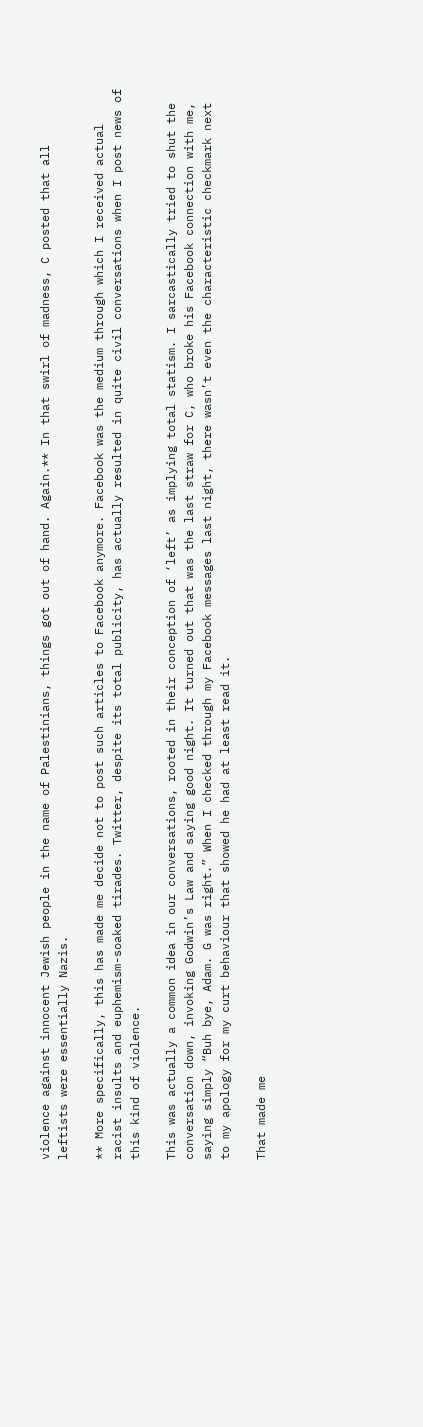violence against innocent Jewish people in the name of Palestinians, things got out of hand. Again.** In that swirl of madness, C posted that all leftists were essentially Nazis.

** More specifically, this has made me decide not to post such articles to Facebook anymore. Facebook was the medium through which I received actual racist insults and euphemism-soaked tirades. Twitter, despite its total publicity, has actually resulted in quite civil conversations when I post news of this kind of violence.

This was actually a common idea in our conversations, rooted in their conception of ‘left’ as implying total statism. I sarcastically tried to shut the conversation down, invoking Godwin’s Law and saying good night. It turned out that was the last straw for C, who broke his Facebook connection with me, saying simply “Buh bye, Adam. G was right.” When I checked through my Facebook messages last night, there wasn’t even the characteristic checkmark next to my apology for my curt behaviour that showed he had at least read it.

That made me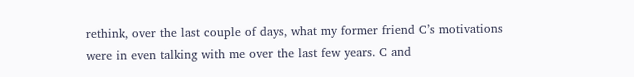rethink, over the last couple of days, what my former friend C’s motivations were in even talking with me over the last few years. C and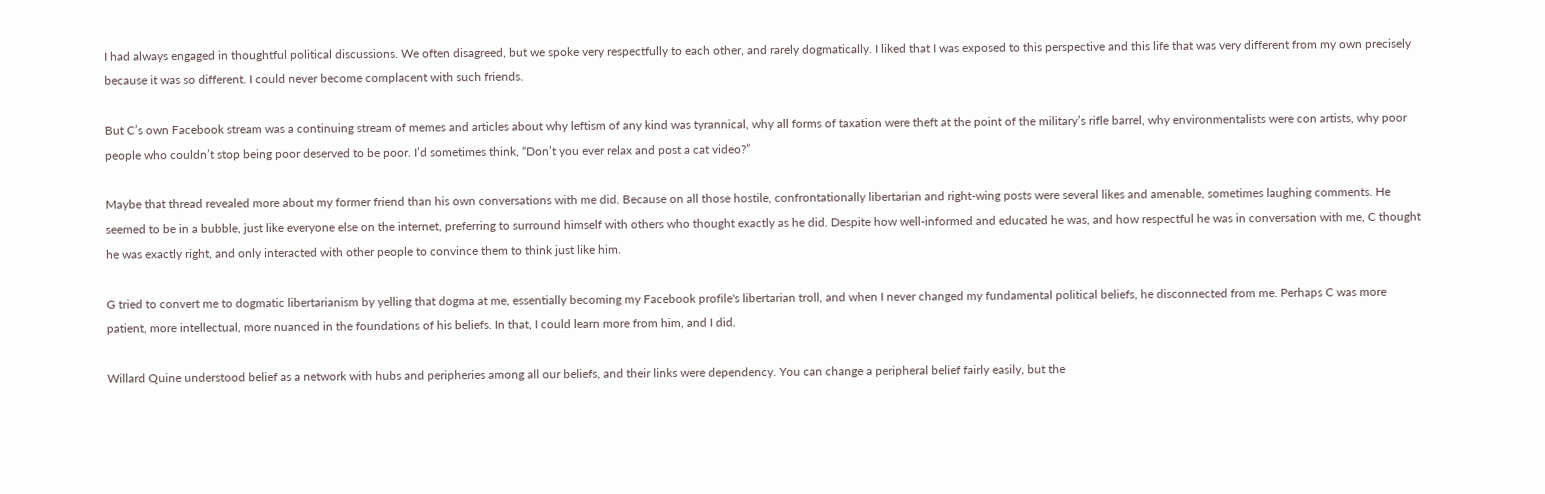I had always engaged in thoughtful political discussions. We often disagreed, but we spoke very respectfully to each other, and rarely dogmatically. I liked that I was exposed to this perspective and this life that was very different from my own precisely because it was so different. I could never become complacent with such friends.

But C’s own Facebook stream was a continuing stream of memes and articles about why leftism of any kind was tyrannical, why all forms of taxation were theft at the point of the military’s rifle barrel, why environmentalists were con artists, why poor people who couldn’t stop being poor deserved to be poor. I’d sometimes think, “Don’t you ever relax and post a cat video?”

Maybe that thread revealed more about my former friend than his own conversations with me did. Because on all those hostile, confrontationally libertarian and right-wing posts were several likes and amenable, sometimes laughing comments. He seemed to be in a bubble, just like everyone else on the internet, preferring to surround himself with others who thought exactly as he did. Despite how well-informed and educated he was, and how respectful he was in conversation with me, C thought he was exactly right, and only interacted with other people to convince them to think just like him.

G tried to convert me to dogmatic libertarianism by yelling that dogma at me, essentially becoming my Facebook profile's libertarian troll, and when I never changed my fundamental political beliefs, he disconnected from me. Perhaps C was more patient, more intellectual, more nuanced in the foundations of his beliefs. In that, I could learn more from him, and I did.

Willard Quine understood belief as a network with hubs and peripheries among all our beliefs, and their links were dependency. You can change a peripheral belief fairly easily, but the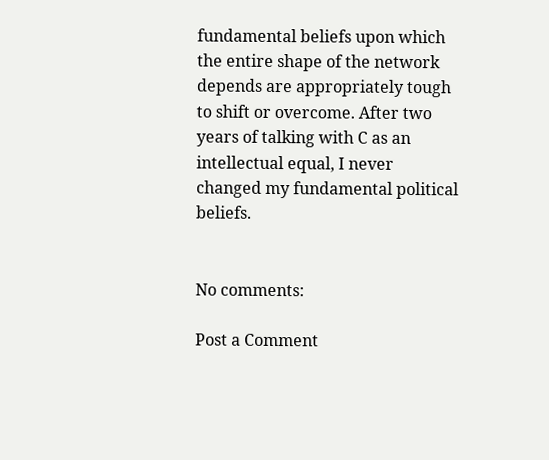fundamental beliefs upon which the entire shape of the network depends are appropriately tough to shift or overcome. After two years of talking with C as an intellectual equal, I never changed my fundamental political beliefs.


No comments:

Post a Comment